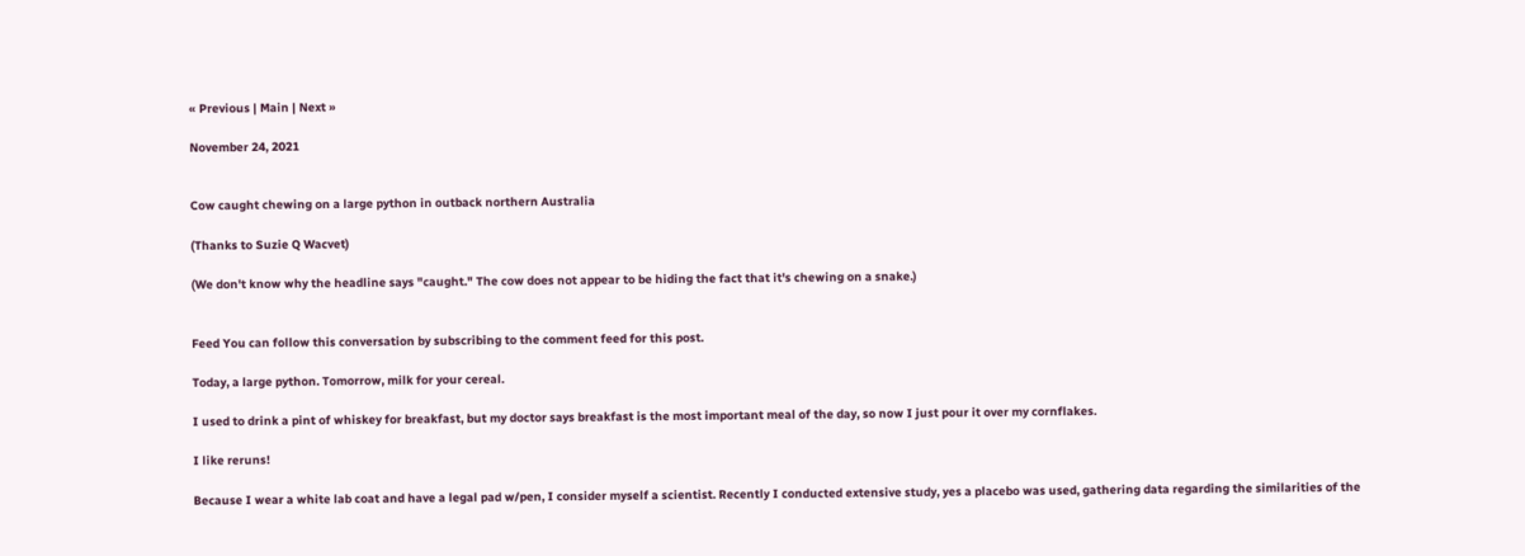« Previous | Main | Next »

November 24, 2021


Cow caught chewing on a large python in outback northern Australia

(Thanks to Suzie Q Wacvet)

(We don't know why the headline says "caught." The cow does not appear to be hiding the fact that it's chewing on a snake.)


Feed You can follow this conversation by subscribing to the comment feed for this post.

Today, a large python. Tomorrow, milk for your cereal.

I used to drink a pint of whiskey for breakfast, but my doctor says breakfast is the most important meal of the day, so now I just pour it over my cornflakes.

I like reruns!

Because I wear a white lab coat and have a legal pad w/pen, I consider myself a scientist. Recently I conducted extensive study, yes a placebo was used, gathering data regarding the similarities of the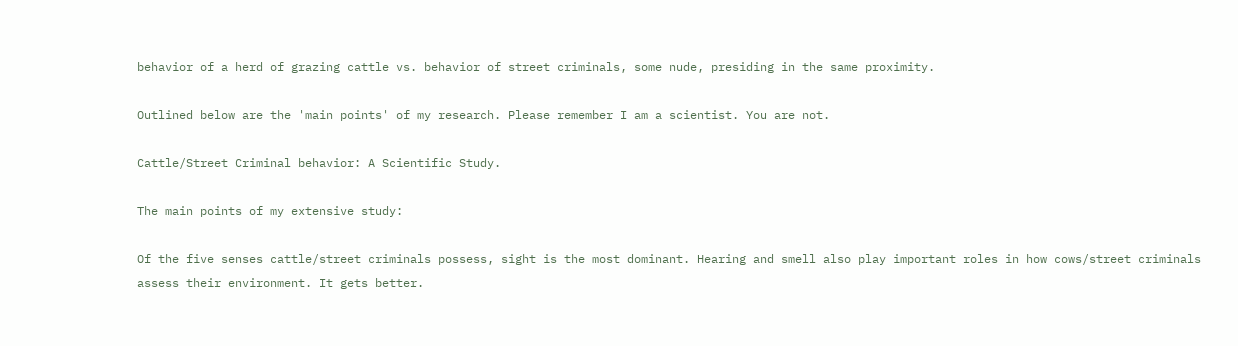behavior of a herd of grazing cattle vs. behavior of street criminals, some nude, presiding in the same proximity.

Outlined below are the 'main points' of my research. Please remember I am a scientist. You are not.

Cattle/Street Criminal behavior: A Scientific Study.

The main points of my extensive study:

Of the five senses cattle/street criminals possess, sight is the most dominant. Hearing and smell also play important roles in how cows/street criminals assess their environment. It gets better.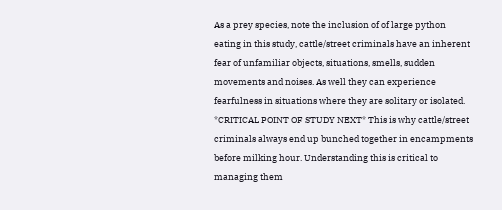As a prey species, note the inclusion of of large python eating in this study, cattle/street criminals have an inherent fear of unfamiliar objects, situations, smells, sudden movements and noises. As well they can experience fearfulness in situations where they are solitary or isolated. *CRITICAL POINT OF STUDY NEXT* This is why cattle/street criminals always end up bunched together in encampments before milking hour. Understanding this is critical to managing them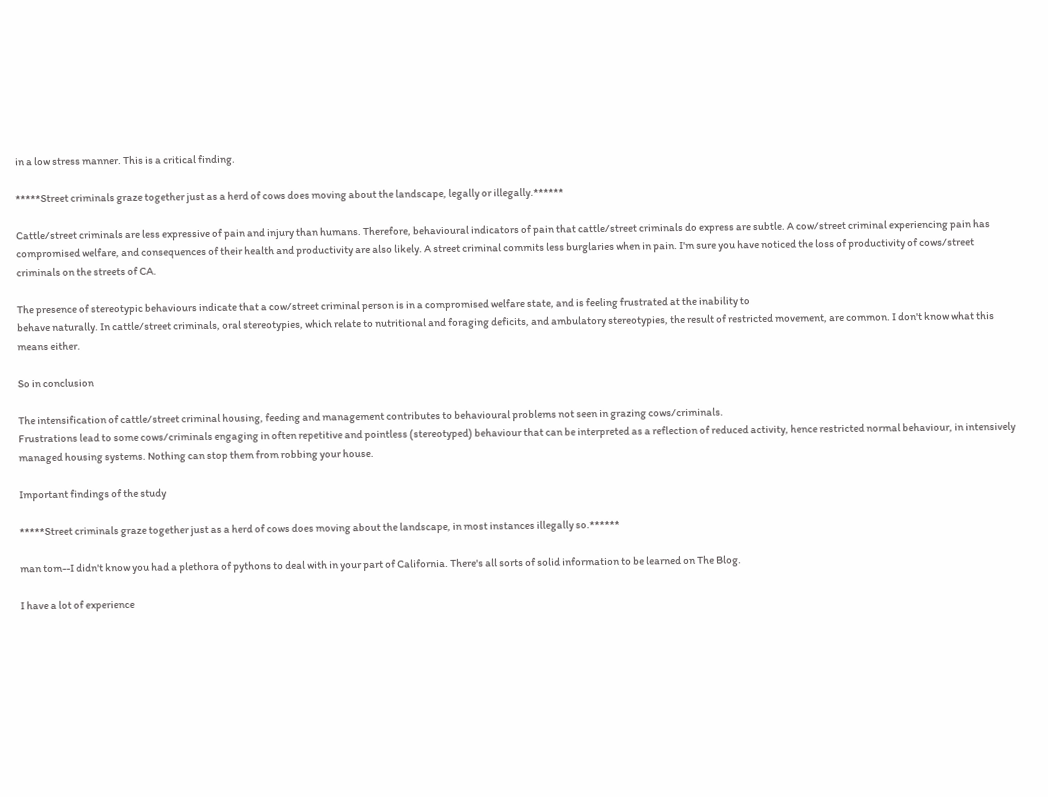in a low stress manner. This is a critical finding.

*****Street criminals graze together just as a herd of cows does moving about the landscape, legally or illegally.******

Cattle/street criminals are less expressive of pain and injury than humans. Therefore, behavioural indicators of pain that cattle/street criminals do express are subtle. A cow/street criminal experiencing pain has compromised welfare, and consequences of their health and productivity are also likely. A street criminal commits less burglaries when in pain. I'm sure you have noticed the loss of productivity of cows/street criminals on the streets of CA.

The presence of stereotypic behaviours indicate that a cow/street criminal person is in a compromised welfare state, and is feeling frustrated at the inability to
behave naturally. In cattle/street criminals, oral stereotypies, which relate to nutritional and foraging deficits, and ambulatory stereotypies, the result of restricted movement, are common. I don't know what this means either.

So in conclusion

The intensification of cattle/street criminal housing, feeding and management contributes to behavioural problems not seen in grazing cows/criminals.
Frustrations lead to some cows/criminals engaging in often repetitive and pointless (stereotyped) behaviour that can be interpreted as a reflection of reduced activity, hence restricted normal behaviour, in intensively managed housing systems. Nothing can stop them from robbing your house.

Important findings of the study

*****Street criminals graze together just as a herd of cows does moving about the landscape, in most instances illegally so.******

man tom--I didn't know you had a plethora of pythons to deal with in your part of California. There's all sorts of solid information to be learned on The Blog.

I have a lot of experience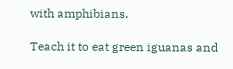with amphibians.

Teach it to eat green iguanas and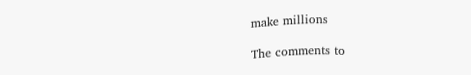make millions

The comments to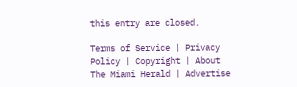this entry are closed.

Terms of Service | Privacy Policy | Copyright | About The Miami Herald | Advertise